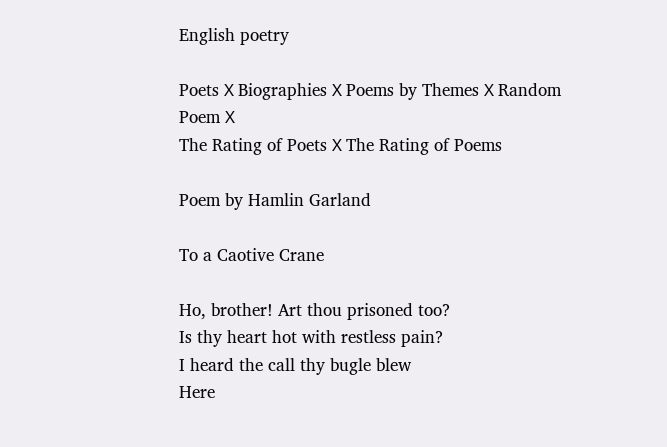English poetry

Poets Х Biographies Х Poems by Themes Х Random Poem Х
The Rating of Poets Х The Rating of Poems

Poem by Hamlin Garland

To a Caotive Crane

Ho, brother! Art thou prisoned too?
Is thy heart hot with restless pain?
I heard the call thy bugle blew
Here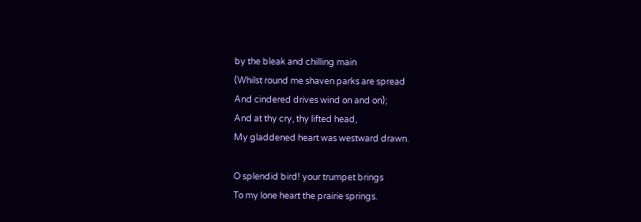by the bleak and chilling main
(Whilst round me shaven parks are spread
And cindered drives wind on and on);
And at thy cry, thy lifted head,
My gladdened heart was westward drawn.

O splendid bird! your trumpet brings
To my lone heart the prairie springs.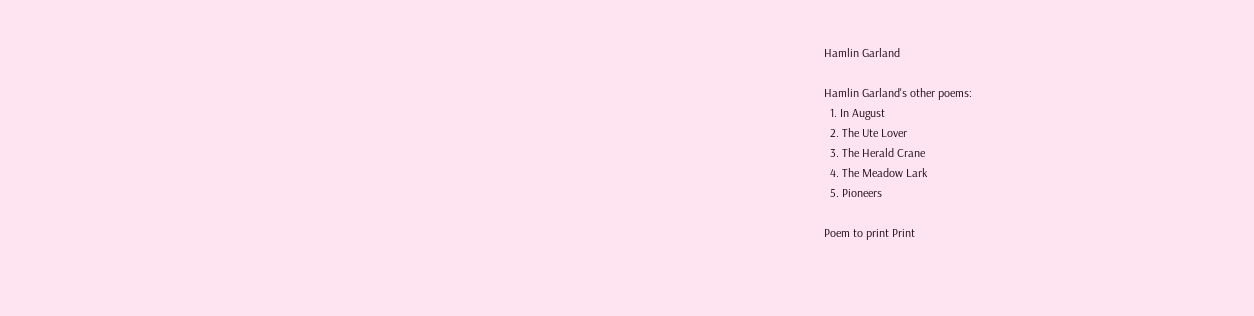Hamlin Garland

Hamlin Garland's other poems:
  1. In August
  2. The Ute Lover
  3. The Herald Crane
  4. The Meadow Lark
  5. Pioneers

Poem to print Print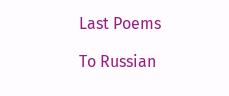Last Poems

To Russian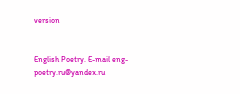version


English Poetry. E-mail eng-poetry.ru@yandex.ru